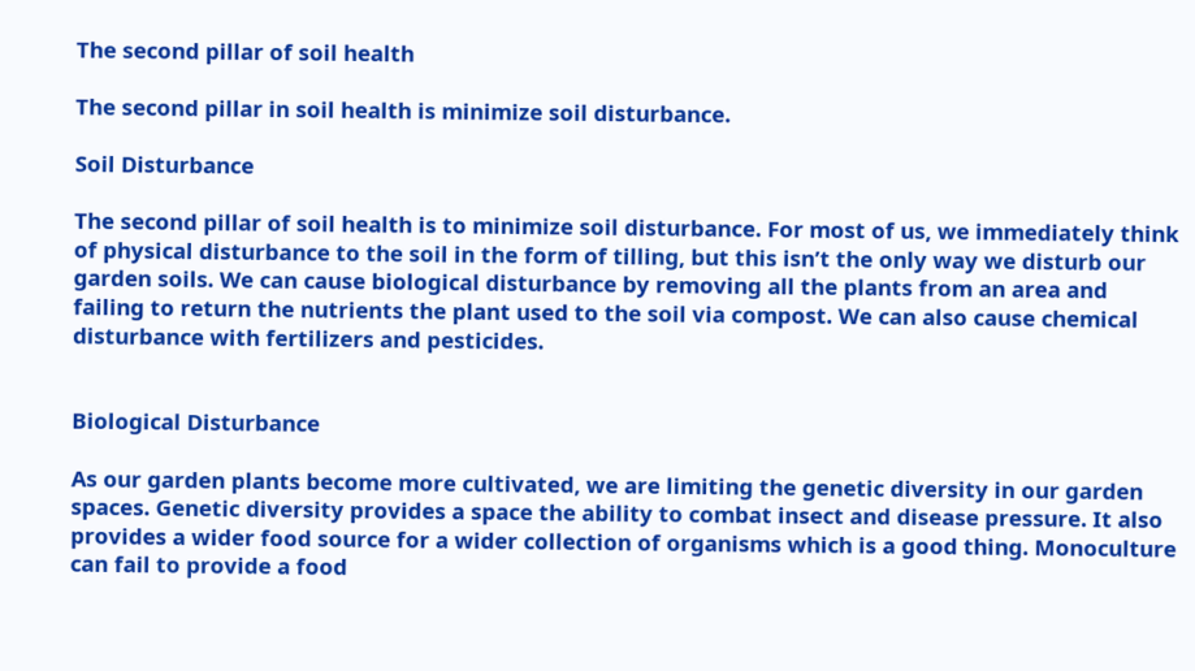The second pillar of soil health

The second pillar in soil health is minimize soil disturbance.

Soil Disturbance

The second pillar of soil health is to minimize soil disturbance. For most of us, we immediately think of physical disturbance to the soil in the form of tilling, but this isn’t the only way we disturb our garden soils. We can cause biological disturbance by removing all the plants from an area and failing to return the nutrients the plant used to the soil via compost. We can also cause chemical disturbance with fertilizers and pesticides.


Biological Disturbance

As our garden plants become more cultivated, we are limiting the genetic diversity in our garden spaces. Genetic diversity provides a space the ability to combat insect and disease pressure. It also provides a wider food source for a wider collection of organisms which is a good thing. Monoculture can fail to provide a food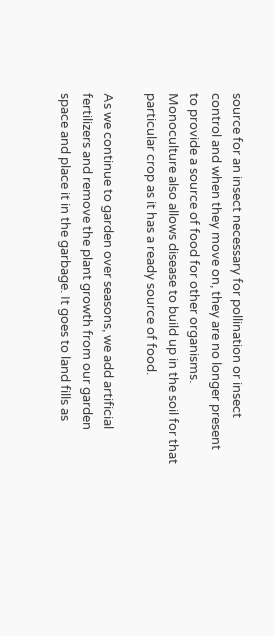source for an insect necessary for pollination or insect control and when they move on, they are no longer present to provide a source of food for other organisms. Monoculture also allows disease to build up in the soil for that particular crop as it has a ready source of food.

As we continue to garden over seasons, we add artificial fertilizers and remove the plant growth from our garden space and place it in the garbage. It goes to land fills as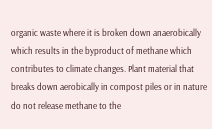organic waste where it is broken down anaerobically which results in the byproduct of methane which contributes to climate changes. Plant material that breaks down aerobically in compost piles or in nature do not release methane to the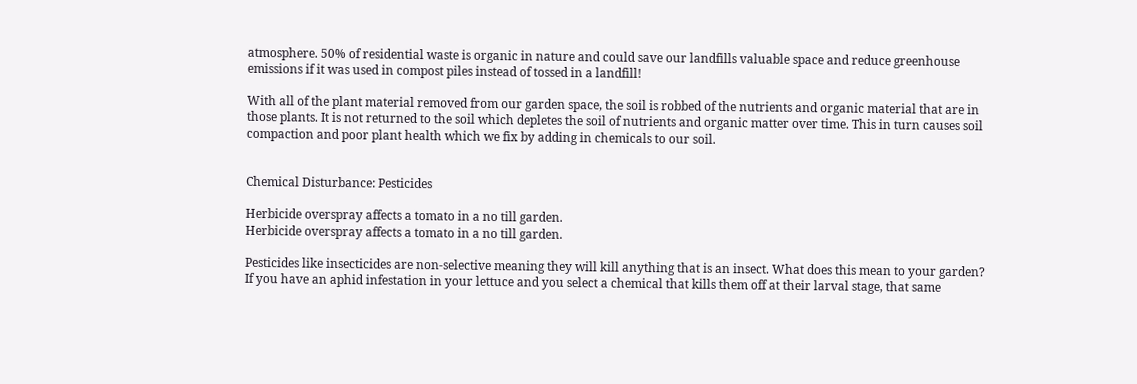atmosphere. 50% of residential waste is organic in nature and could save our landfills valuable space and reduce greenhouse emissions if it was used in compost piles instead of tossed in a landfill!

With all of the plant material removed from our garden space, the soil is robbed of the nutrients and organic material that are in those plants. It is not returned to the soil which depletes the soil of nutrients and organic matter over time. This in turn causes soil compaction and poor plant health which we fix by adding in chemicals to our soil.


Chemical Disturbance: Pesticides

Herbicide overspray affects a tomato in a no till garden.
Herbicide overspray affects a tomato in a no till garden.

Pesticides like insecticides are non-selective meaning they will kill anything that is an insect. What does this mean to your garden? If you have an aphid infestation in your lettuce and you select a chemical that kills them off at their larval stage, that same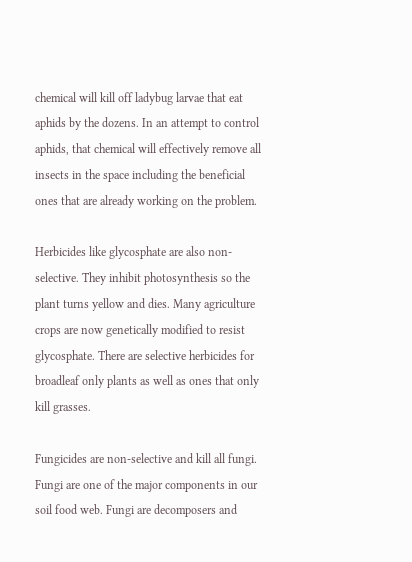chemical will kill off ladybug larvae that eat aphids by the dozens. In an attempt to control aphids, that chemical will effectively remove all insects in the space including the beneficial ones that are already working on the problem.

Herbicides like glycosphate are also non-selective. They inhibit photosynthesis so the plant turns yellow and dies. Many agriculture crops are now genetically modified to resist glycosphate. There are selective herbicides for broadleaf only plants as well as ones that only kill grasses.

Fungicides are non-selective and kill all fungi. Fungi are one of the major components in our soil food web. Fungi are decomposers and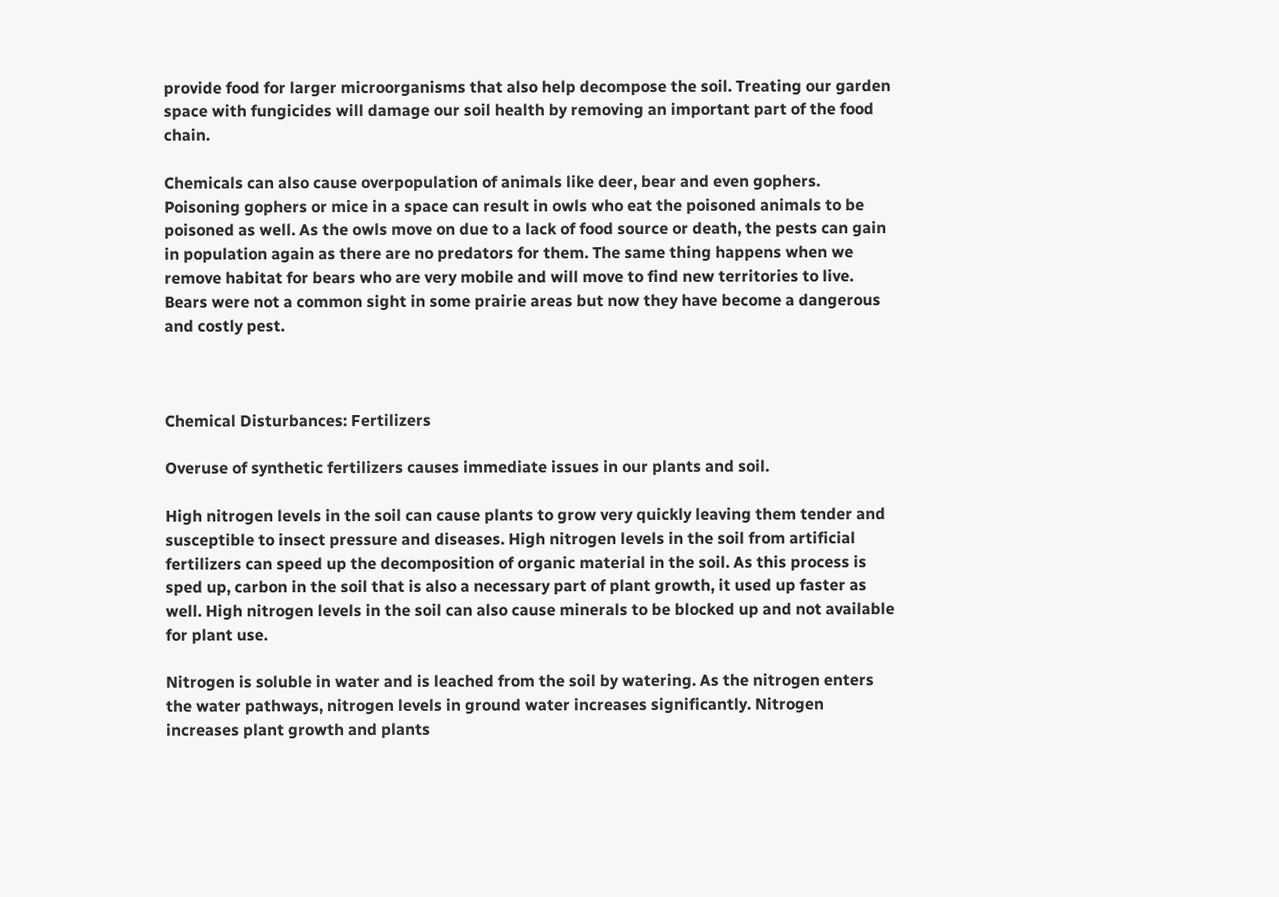provide food for larger microorganisms that also help decompose the soil. Treating our garden space with fungicides will damage our soil health by removing an important part of the food chain.

Chemicals can also cause overpopulation of animals like deer, bear and even gophers. Poisoning gophers or mice in a space can result in owls who eat the poisoned animals to be poisoned as well. As the owls move on due to a lack of food source or death, the pests can gain in population again as there are no predators for them. The same thing happens when we remove habitat for bears who are very mobile and will move to find new territories to live. Bears were not a common sight in some prairie areas but now they have become a dangerous and costly pest.



Chemical Disturbances: Fertilizers

Overuse of synthetic fertilizers causes immediate issues in our plants and soil.

High nitrogen levels in the soil can cause plants to grow very quickly leaving them tender and susceptible to insect pressure and diseases. High nitrogen levels in the soil from artificial fertilizers can speed up the decomposition of organic material in the soil. As this process is sped up, carbon in the soil that is also a necessary part of plant growth, it used up faster as well. High nitrogen levels in the soil can also cause minerals to be blocked up and not available for plant use.

Nitrogen is soluble in water and is leached from the soil by watering. As the nitrogen enters the water pathways, nitrogen levels in ground water increases significantly. Nitrogen increases plant growth and plants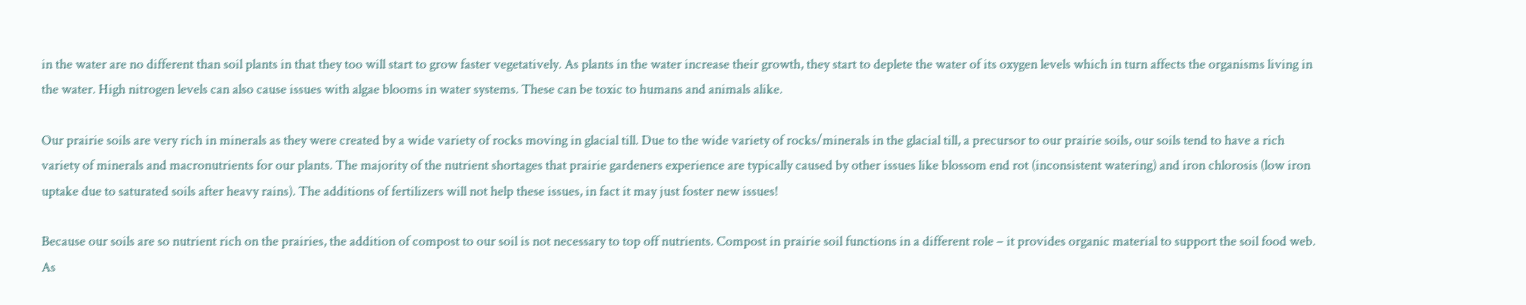in the water are no different than soil plants in that they too will start to grow faster vegetatively. As plants in the water increase their growth, they start to deplete the water of its oxygen levels which in turn affects the organisms living in the water. High nitrogen levels can also cause issues with algae blooms in water systems. These can be toxic to humans and animals alike.

Our prairie soils are very rich in minerals as they were created by a wide variety of rocks moving in glacial till. Due to the wide variety of rocks/minerals in the glacial till, a precursor to our prairie soils, our soils tend to have a rich variety of minerals and macronutrients for our plants. The majority of the nutrient shortages that prairie gardeners experience are typically caused by other issues like blossom end rot (inconsistent watering) and iron chlorosis (low iron uptake due to saturated soils after heavy rains). The additions of fertilizers will not help these issues, in fact it may just foster new issues!

Because our soils are so nutrient rich on the prairies, the addition of compost to our soil is not necessary to top off nutrients. Compost in prairie soil functions in a different role – it provides organic material to support the soil food web. As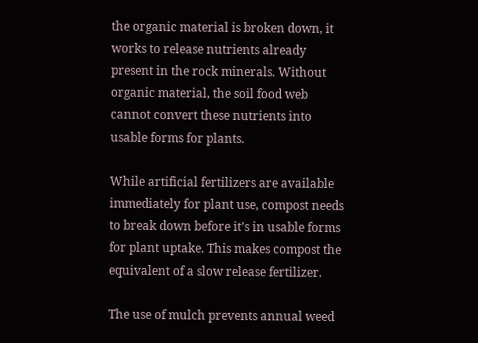the organic material is broken down, it works to release nutrients already present in the rock minerals. Without organic material, the soil food web cannot convert these nutrients into usable forms for plants.

While artificial fertilizers are available immediately for plant use, compost needs to break down before it’s in usable forms for plant uptake. This makes compost the equivalent of a slow release fertilizer.

The use of mulch prevents annual weed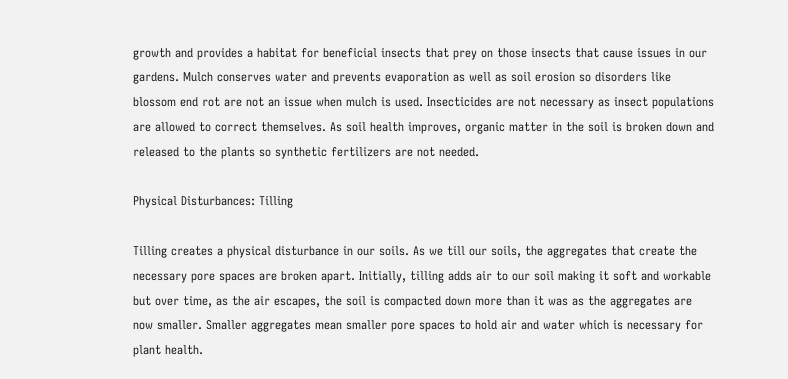growth and provides a habitat for beneficial insects that prey on those insects that cause issues in our gardens. Mulch conserves water and prevents evaporation as well as soil erosion so disorders like blossom end rot are not an issue when mulch is used. Insecticides are not necessary as insect populations are allowed to correct themselves. As soil health improves, organic matter in the soil is broken down and released to the plants so synthetic fertilizers are not needed.

Physical Disturbances: Tilling

Tilling creates a physical disturbance in our soils. As we till our soils, the aggregates that create the necessary pore spaces are broken apart. Initially, tilling adds air to our soil making it soft and workable but over time, as the air escapes, the soil is compacted down more than it was as the aggregates are now smaller. Smaller aggregates mean smaller pore spaces to hold air and water which is necessary for plant health.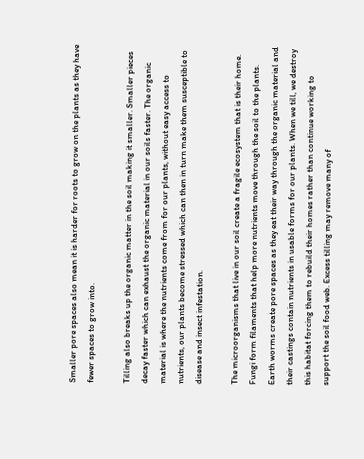Smaller pore spaces also mean it is harder for roots to grow on the plants as they have fewer spaces to grow into.

Tilling also breaks up the organic matter in the soil making it smaller. Smaller pieces decay faster which can exhaust the organic material in our soils faster. The organic material is where the nutrients come from for our plants, without easy access to nutrients, our plants become stressed which can then in turn make them susceptible to disease and insect infestation.

The microorganisms that live in our soil create a fragile ecosystem that is their home. Fungi form filaments that help more nutrients move through the soil to the plants. Earth worms create pore spaces as they eat their way through the organic material and their castings contain nutrients in usable forms for our plants. When we till, we destroy this habitat forcing them to rebuild their homes rather than continue working to support the soil food web. Excess tilling may remove many of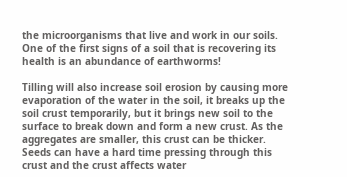the microorganisms that live and work in our soils. One of the first signs of a soil that is recovering its health is an abundance of earthworms!

Tilling will also increase soil erosion by causing more evaporation of the water in the soil, it breaks up the soil crust temporarily, but it brings new soil to the surface to break down and form a new crust. As the aggregates are smaller, this crust can be thicker. Seeds can have a hard time pressing through this crust and the crust affects water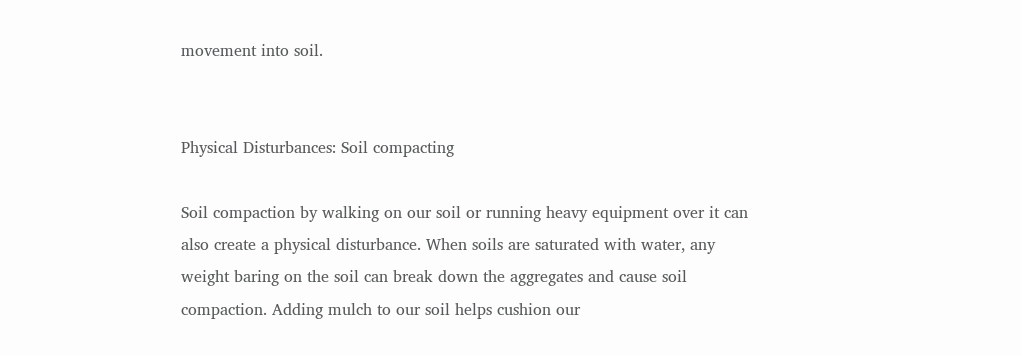movement into soil.


Physical Disturbances: Soil compacting

Soil compaction by walking on our soil or running heavy equipment over it can also create a physical disturbance. When soils are saturated with water, any weight baring on the soil can break down the aggregates and cause soil compaction. Adding mulch to our soil helps cushion our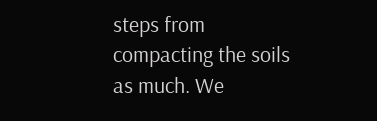steps from compacting the soils as much. We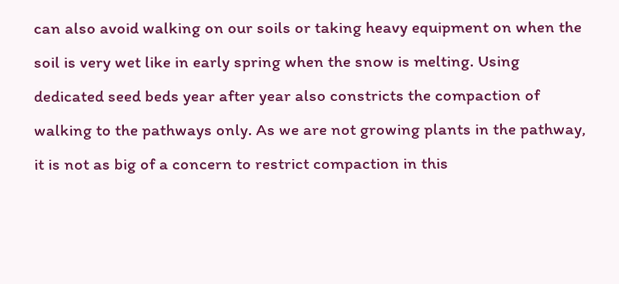can also avoid walking on our soils or taking heavy equipment on when the soil is very wet like in early spring when the snow is melting. Using dedicated seed beds year after year also constricts the compaction of walking to the pathways only. As we are not growing plants in the pathway, it is not as big of a concern to restrict compaction in this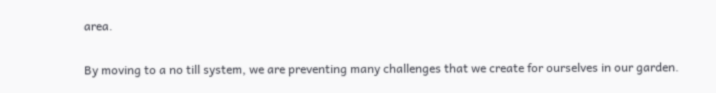area.

By moving to a no till system, we are preventing many challenges that we create for ourselves in our garden.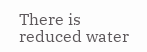There is reduced water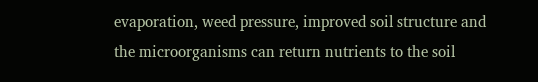evaporation, weed pressure, improved soil structure and the microorganisms can return nutrients to the soil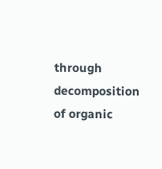through decomposition of organic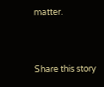matter.


Share this story